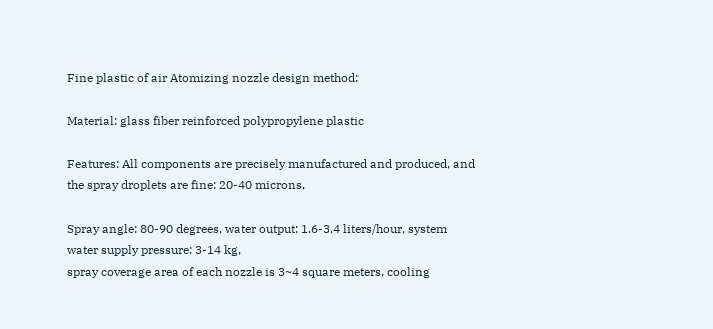Fine plastic of air Atomizing nozzle design method:

Material: glass fiber reinforced polypropylene plastic

Features: All components are precisely manufactured and produced, and the spray droplets are fine: 20-40 microns,

Spray angle: 80-90 degrees, water output: 1.6-3.4 liters/hour, system water supply pressure: 3-14 kg,
spray coverage area of each nozzle is 3~4 square meters, cooling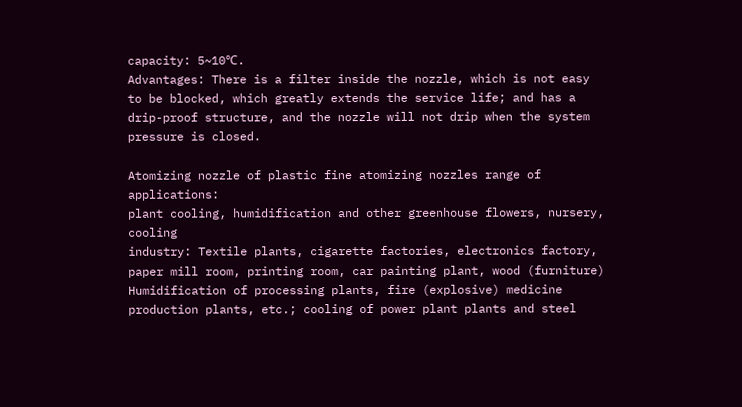capacity: 5~10℃.
Advantages: There is a filter inside the nozzle, which is not easy to be blocked, which greatly extends the service life; and has a drip-proof structure, and the nozzle will not drip when the system pressure is closed.

Atomizing nozzle of plastic fine atomizing nozzles range of applications:
plant cooling, humidification and other greenhouse flowers, nursery, cooling
industry: Textile plants, cigarette factories, electronics factory, paper mill room, printing room, car painting plant, wood (furniture) Humidification of processing plants, fire (explosive) medicine production plants, etc.; cooling of power plant plants and steel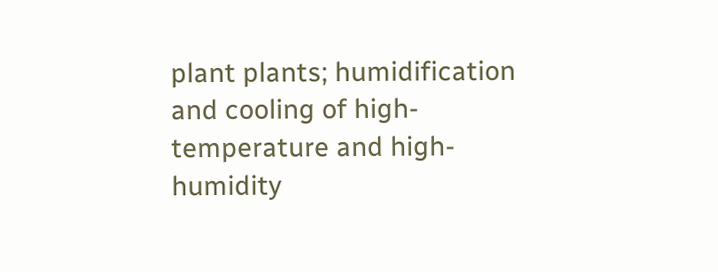plant plants; humidification and cooling of high-temperature and high-humidity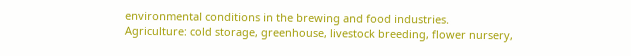environmental conditions in the brewing and food industries.
Agriculture: cold storage, greenhouse, livestock breeding, flower nursery,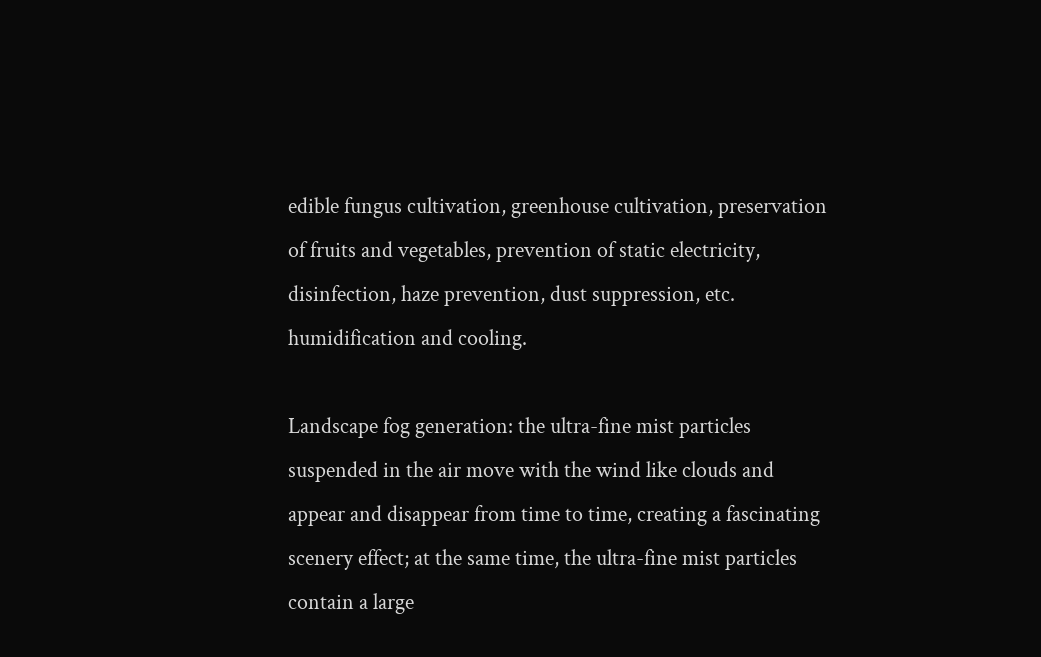edible fungus cultivation, greenhouse cultivation, preservation of fruits and vegetables, prevention of static electricity, disinfection, haze prevention, dust suppression, etc. humidification and cooling.

Landscape fog generation: the ultra-fine mist particles suspended in the air move with the wind like clouds and appear and disappear from time to time, creating a fascinating scenery effect; at the same time, the ultra-fine mist particles contain a large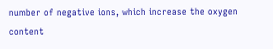number of negative ions, which increase the oxygen content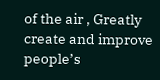of the air , Greatly create and improve people’s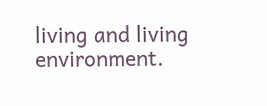living and living environment.